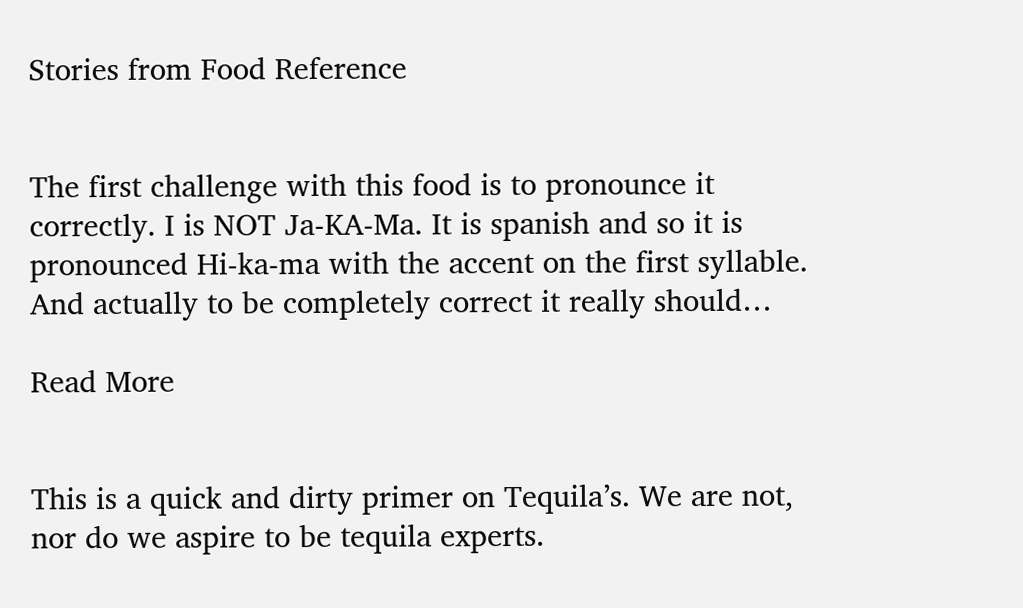Stories from Food Reference


The first challenge with this food is to pronounce it correctly. I is NOT Ja-KA-Ma. It is spanish and so it is pronounced Hi-ka-ma with the accent on the first syllable. And actually to be completely correct it really should…

Read More


This is a quick and dirty primer on Tequila’s. We are not, nor do we aspire to be tequila experts.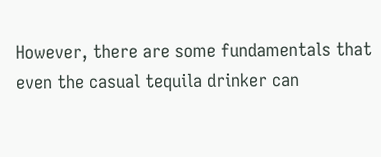However, there are some fundamentals that even the casual tequila drinker can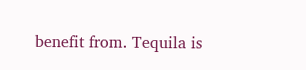benefit from. Tequila is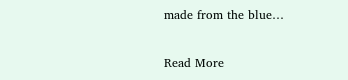made from the blue…

Read More